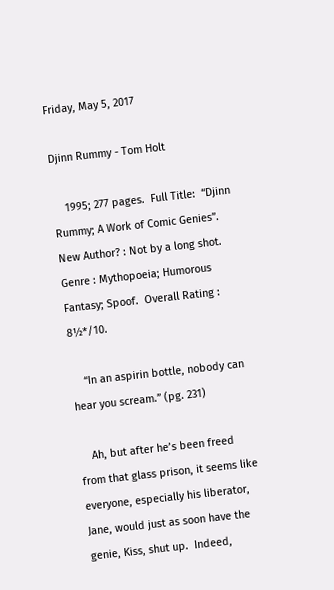Friday, May 5, 2017

Djinn Rummy - Tom Holt

    1995; 277 pages.  Full Title:  “Djinn Rummy; A Work of Comic Genies”.  New Author? : Not by a long shot.  Genre : Mythopoeia; Humorous Fantasy; Spoof.  Overall Rating : 8½*/10.

    “In an aspirin bottle, nobody can hear you scream.” (pg. 231)

    Ah, but after he’s been freed from that glass prison, it seems like everyone, especially his liberator, Jane, would just as soon have the genie, Kiss, shut up.  Indeed,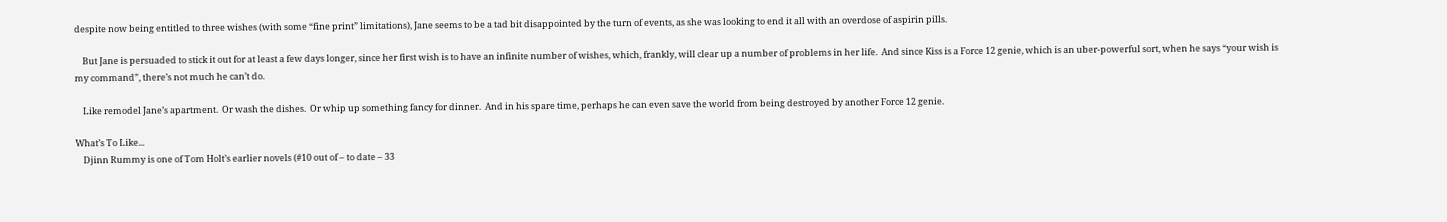despite now being entitled to three wishes (with some “fine print” limitations), Jane seems to be a tad bit disappointed by the turn of events, as she was looking to end it all with an overdose of aspirin pills.

    But Jane is persuaded to stick it out for at least a few days longer, since her first wish is to have an infinite number of wishes, which, frankly, will clear up a number of problems in her life.  And since Kiss is a Force 12 genie, which is an uber-powerful sort, when he says “your wish is my command”, there’s not much he can’t do.

    Like remodel Jane’s apartment.  Or wash the dishes.  Or whip up something fancy for dinner.  And in his spare time, perhaps he can even save the world from being destroyed by another Force 12 genie.

What’s To Like...
    Djinn Rummy is one of Tom Holt’s earlier novels (#10 out of – to date – 33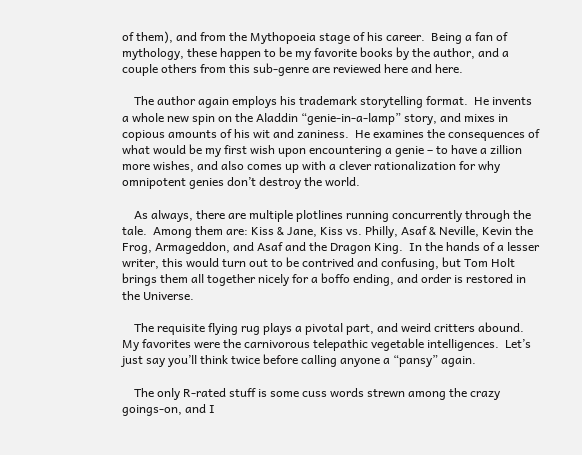of them), and from the Mythopoeia stage of his career.  Being a fan of mythology, these happen to be my favorite books by the author, and a couple others from this sub-genre are reviewed here and here.

    The author again employs his trademark storytelling format.  He invents a whole new spin on the Aladdin “genie-in-a-lamp” story, and mixes in copious amounts of his wit and zaniness.  He examines the consequences of what would be my first wish upon encountering a genie – to have a zillion more wishes, and also comes up with a clever rationalization for why omnipotent genies don’t destroy the world.

    As always, there are multiple plotlines running concurrently through the tale.  Among them are: Kiss & Jane, Kiss vs. Philly, Asaf & Neville, Kevin the Frog, Armageddon, and Asaf and the Dragon King.  In the hands of a lesser writer, this would turn out to be contrived and confusing, but Tom Holt brings them all together nicely for a boffo ending, and order is restored in the Universe.

    The requisite flying rug plays a pivotal part, and weird critters abound.  My favorites were the carnivorous telepathic vegetable intelligences.  Let’s just say you’ll think twice before calling anyone a “pansy” again.

    The only R-rated stuff is some cuss words strewn among the crazy goings-on, and I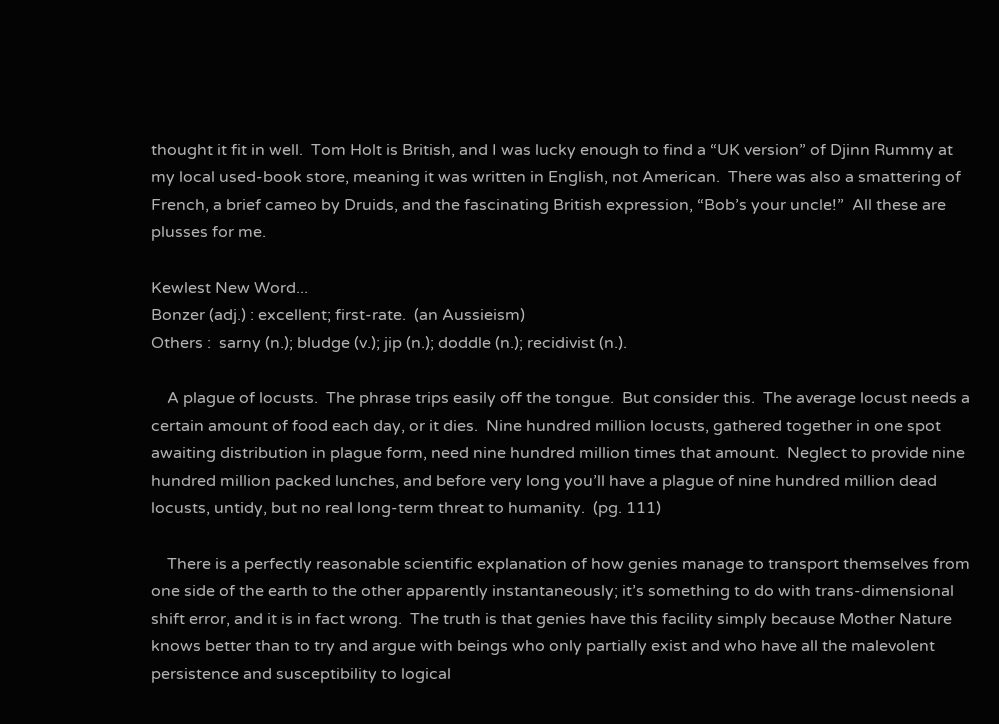thought it fit in well.  Tom Holt is British, and I was lucky enough to find a “UK version” of Djinn Rummy at my local used-book store, meaning it was written in English, not American.  There was also a smattering of French, a brief cameo by Druids, and the fascinating British expression, “Bob’s your uncle!”  All these are plusses for me.

Kewlest New Word...
Bonzer (adj.) : excellent; first-rate.  (an Aussieism)
Others :  sarny (n.); bludge (v.); jip (n.); doddle (n.); recidivist (n.).

    A plague of locusts.  The phrase trips easily off the tongue.  But consider this.  The average locust needs a certain amount of food each day, or it dies.  Nine hundred million locusts, gathered together in one spot awaiting distribution in plague form, need nine hundred million times that amount.  Neglect to provide nine hundred million packed lunches, and before very long you’ll have a plague of nine hundred million dead locusts, untidy, but no real long-term threat to humanity.  (pg. 111)

    There is a perfectly reasonable scientific explanation of how genies manage to transport themselves from one side of the earth to the other apparently instantaneously; it’s something to do with trans-dimensional shift error, and it is in fact wrong.  The truth is that genies have this facility simply because Mother Nature knows better than to try and argue with beings who only partially exist and who have all the malevolent persistence and susceptibility to logical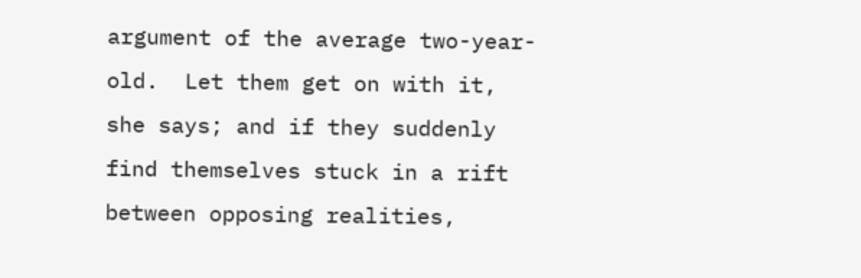argument of the average two-year-old.  Let them get on with it, she says; and if they suddenly find themselves stuck in a rift between opposing realities,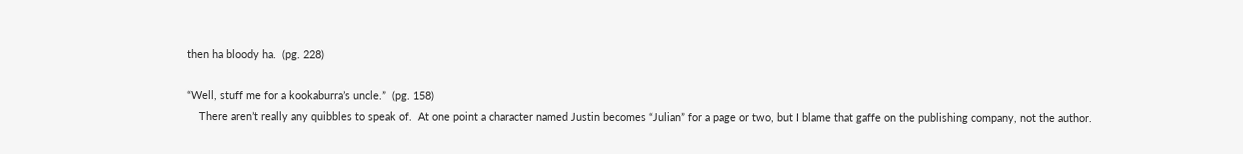then ha bloody ha.  (pg. 228)

“Well, stuff me for a kookaburra’s uncle.”  (pg. 158)
    There aren’t really any quibbles to speak of.  At one point a character named Justin becomes “Julian” for a page or two, but I blame that gaffe on the publishing company, not the author.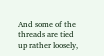And some of the threads are tied up rather loosely,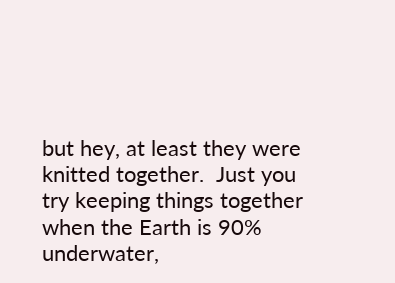but hey, at least they were knitted together.  Just you try keeping things together when the Earth is 90% underwater,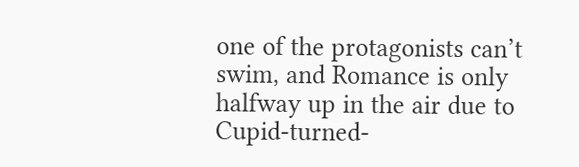one of the protagonists can’t swim, and Romance is only halfway up in the air due to Cupid-turned-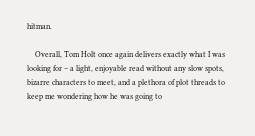hitman.

    Overall, Tom Holt once again delivers exactly what I was looking for – a light, enjoyable read without any slow spots, bizarre characters to meet, and a plethora of plot threads to keep me wondering how he was going to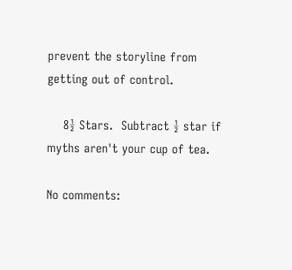prevent the storyline from getting out of control.

    8½ Stars.  Subtract ½ star if myths aren't your cup of tea.

No comments: